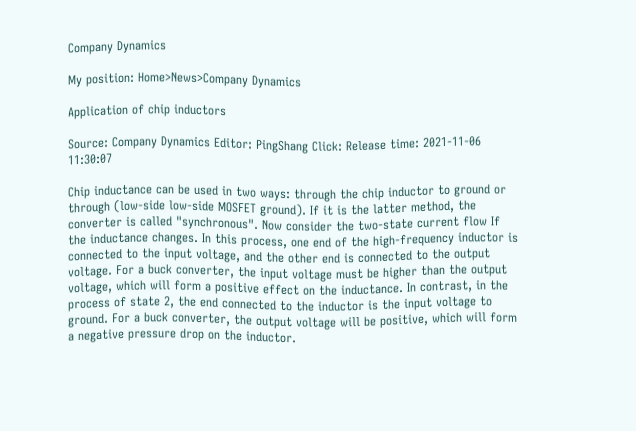Company Dynamics

My position: Home>News>Company Dynamics

Application of chip inductors

Source: Company Dynamics Editor: PingShang Click: Release time: 2021-11-06 11:30:07

Chip inductance can be used in two ways: through the chip inductor to ground or through (low-side low-side MOSFET ground). If it is the latter method, the converter is called "synchronous". Now consider the two-state current flow If the inductance changes. In this process, one end of the high-frequency inductor is connected to the input voltage, and the other end is connected to the output voltage. For a buck converter, the input voltage must be higher than the output voltage, which will form a positive effect on the inductance. In contrast, in the process of state 2, the end connected to the inductor is the input voltage to ground. For a buck converter, the output voltage will be positive, which will form a negative pressure drop on the inductor.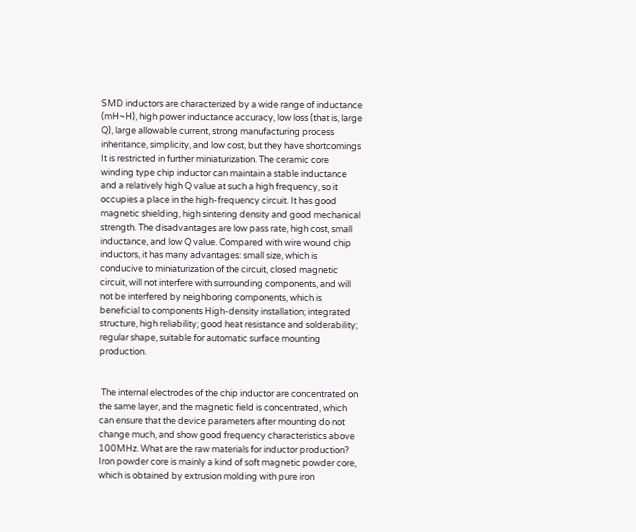SMD inductors are characterized by a wide range of inductance (mH~H), high power inductance accuracy, low loss (that is, large Q), large allowable current, strong manufacturing process inheritance, simplicity, and low cost, but they have shortcomings It is restricted in further miniaturization. The ceramic core winding type chip inductor can maintain a stable inductance and a relatively high Q value at such a high frequency, so it occupies a place in the high-frequency circuit. It has good magnetic shielding, high sintering density and good mechanical strength. The disadvantages are low pass rate, high cost, small inductance, and low Q value. Compared with wire wound chip inductors, it has many advantages: small size, which is conducive to miniaturization of the circuit, closed magnetic circuit, will not interfere with surrounding components, and will not be interfered by neighboring components, which is beneficial to components High-density installation; integrated structure, high reliability; good heat resistance and solderability; regular shape, suitable for automatic surface mounting production.


 The internal electrodes of the chip inductor are concentrated on the same layer, and the magnetic field is concentrated, which can ensure that the device parameters after mounting do not change much, and show good frequency characteristics above 100MHz. What are the raw materials for inductor production? Iron powder core is mainly a kind of soft magnetic powder core, which is obtained by extrusion molding with pure iron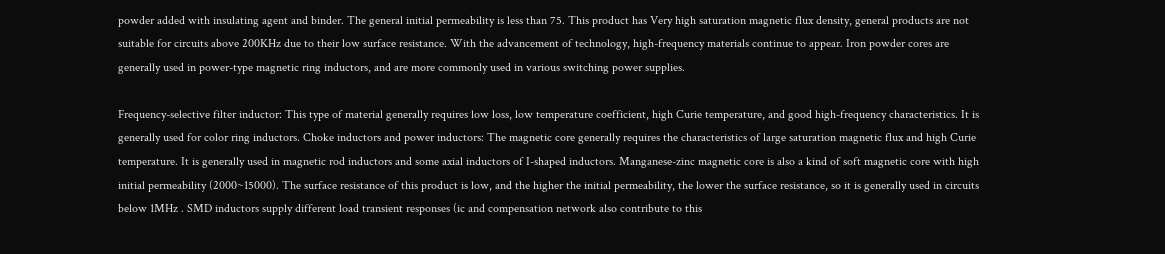powder added with insulating agent and binder. The general initial permeability is less than 75. This product has Very high saturation magnetic flux density, general products are not suitable for circuits above 200KHz due to their low surface resistance. With the advancement of technology, high-frequency materials continue to appear. Iron powder cores are generally used in power-type magnetic ring inductors, and are more commonly used in various switching power supplies.

Frequency-selective filter inductor: This type of material generally requires low loss, low temperature coefficient, high Curie temperature, and good high-frequency characteristics. It is generally used for color ring inductors. Choke inductors and power inductors: The magnetic core generally requires the characteristics of large saturation magnetic flux and high Curie temperature. It is generally used in magnetic rod inductors and some axial inductors of I-shaped inductors. Manganese-zinc magnetic core is also a kind of soft magnetic core with high initial permeability (2000~15000). The surface resistance of this product is low, and the higher the initial permeability, the lower the surface resistance, so it is generally used in circuits below 1MHz . SMD inductors supply different load transient responses (ic and compensation network also contribute to this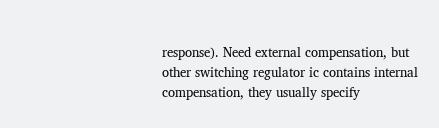response). Need external compensation, but other switching regulator ic contains internal compensation, they usually specify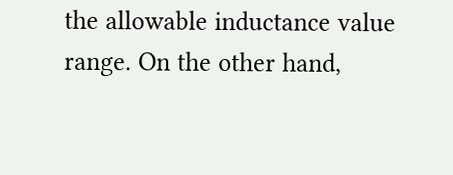the allowable inductance value range. On the other hand,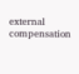external compensation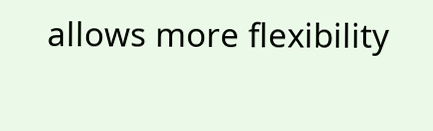allows more flexibility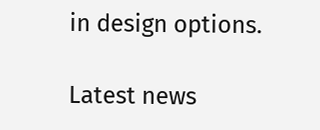in design options.

Latest news